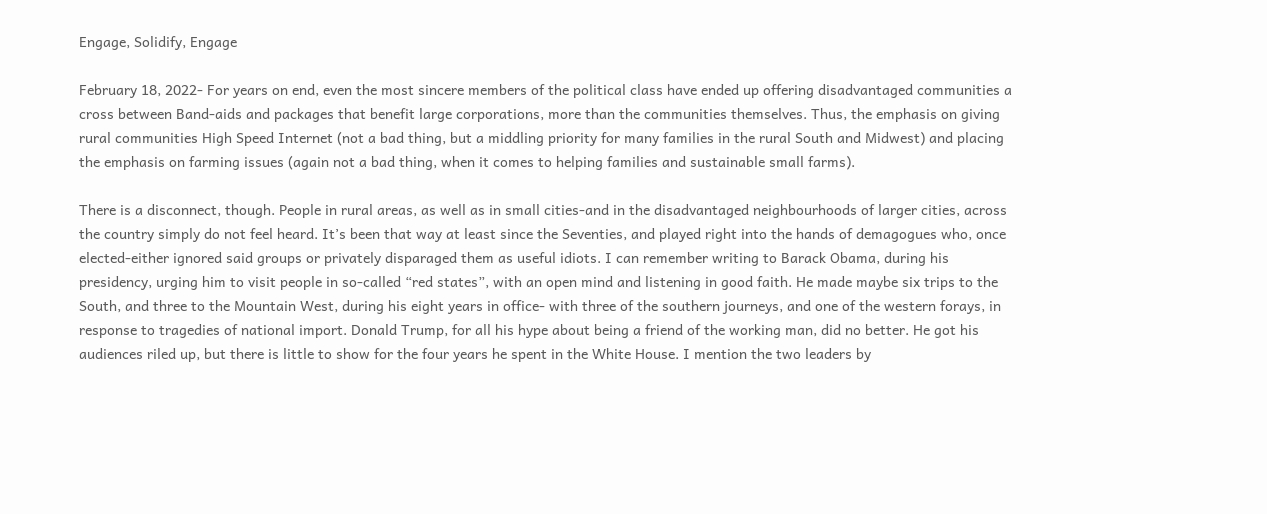Engage, Solidify, Engage

February 18, 2022- For years on end, even the most sincere members of the political class have ended up offering disadvantaged communities a cross between Band-aids and packages that benefit large corporations, more than the communities themselves. Thus, the emphasis on giving rural communities High Speed Internet (not a bad thing, but a middling priority for many families in the rural South and Midwest) and placing the emphasis on farming issues (again not a bad thing, when it comes to helping families and sustainable small farms).

There is a disconnect, though. People in rural areas, as well as in small cities-and in the disadvantaged neighbourhoods of larger cities, across the country simply do not feel heard. It’s been that way at least since the Seventies, and played right into the hands of demagogues who, once elected-either ignored said groups or privately disparaged them as useful idiots. I can remember writing to Barack Obama, during his presidency, urging him to visit people in so-called “red states”, with an open mind and listening in good faith. He made maybe six trips to the South, and three to the Mountain West, during his eight years in office- with three of the southern journeys, and one of the western forays, in response to tragedies of national import. Donald Trump, for all his hype about being a friend of the working man, did no better. He got his audiences riled up, but there is little to show for the four years he spent in the White House. I mention the two leaders by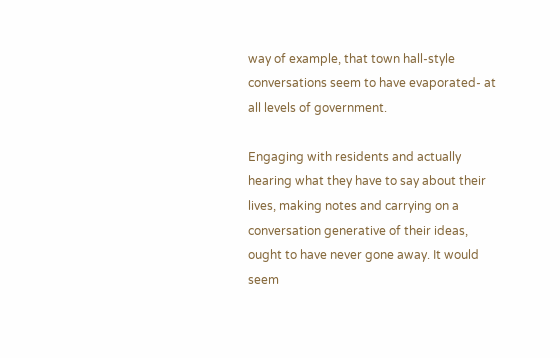way of example, that town hall-style conversations seem to have evaporated- at all levels of government.

Engaging with residents and actually hearing what they have to say about their lives, making notes and carrying on a conversation generative of their ideas, ought to have never gone away. It would seem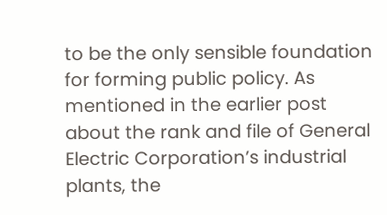to be the only sensible foundation for forming public policy. As mentioned in the earlier post about the rank and file of General Electric Corporation’s industrial plants, the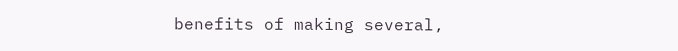benefits of making several,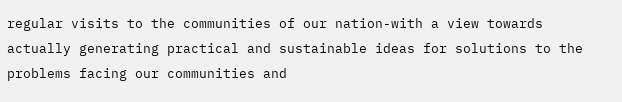regular visits to the communities of our nation-with a view towards actually generating practical and sustainable ideas for solutions to the problems facing our communities and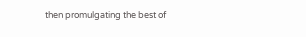then promulgating the best of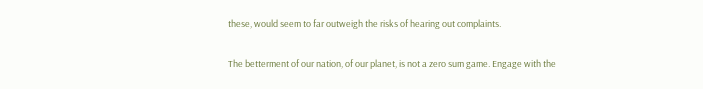these, would seem to far outweigh the risks of hearing out complaints.

The betterment of our nation, of our planet, is not a zero sum game. Engage with the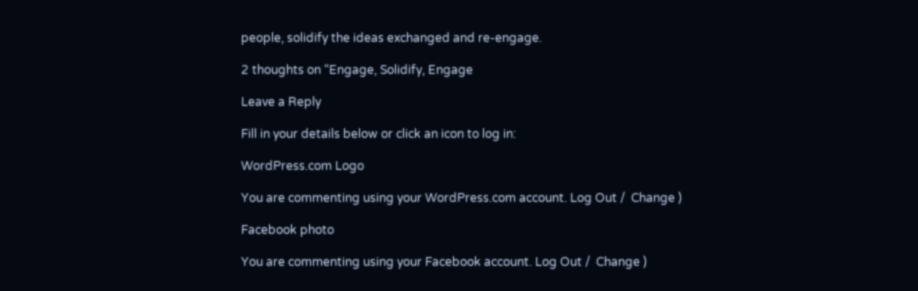people, solidify the ideas exchanged and re-engage.

2 thoughts on “Engage, Solidify, Engage

Leave a Reply

Fill in your details below or click an icon to log in:

WordPress.com Logo

You are commenting using your WordPress.com account. Log Out /  Change )

Facebook photo

You are commenting using your Facebook account. Log Out /  Change )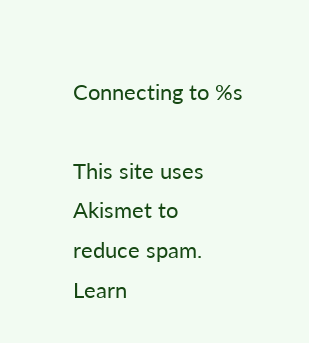Connecting to %s

This site uses Akismet to reduce spam. Learn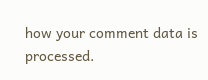how your comment data is processed.